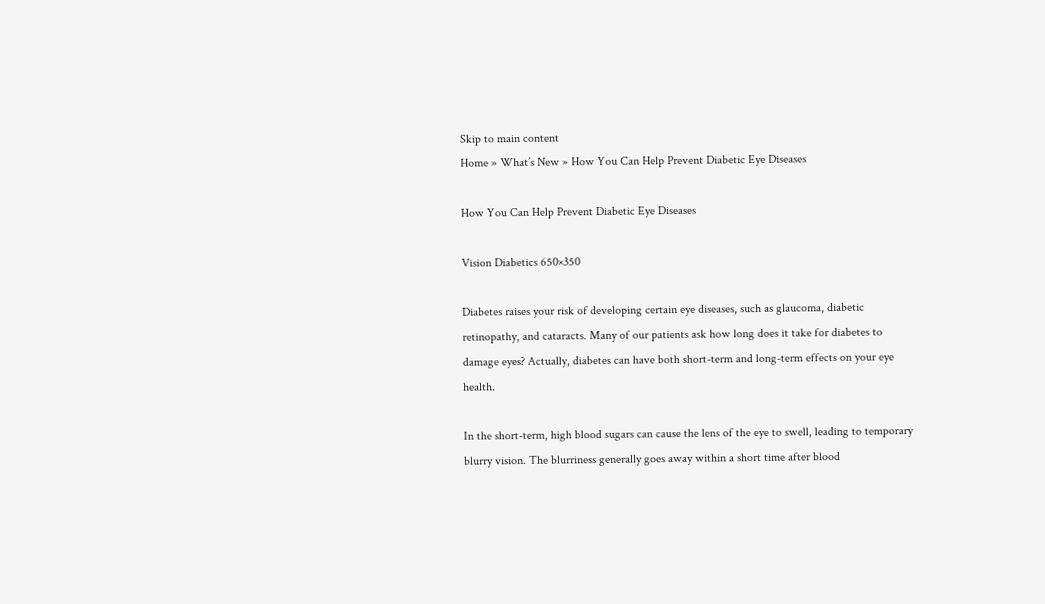Skip to main content
Home » What’s New » How You Can Help Prevent Diabetic Eye Diseases

How You Can Help Prevent Diabetic Eye Diseases

Vision Diabetics 650×350

Diabetes raises your risk of developing certain eye diseases, such as glaucoma, diabetic retinopathy, and cataracts. Many of our patients ask how long does it take for diabetes to damage eyes? Actually, diabetes can have both short-term and long-term effects on your eye health.

In the short-term, high blood sugars can cause the lens of the eye to swell, leading to temporary blurry vision. The blurriness generally goes away within a short time after blood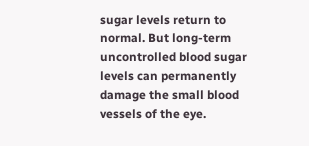sugar levels return to normal. But long-term uncontrolled blood sugar levels can permanently damage the small blood vessels of the eye.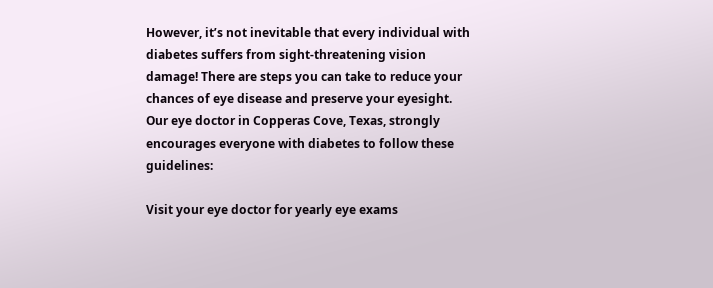However, it’s not inevitable that every individual with diabetes suffers from sight-threatening vision damage! There are steps you can take to reduce your chances of eye disease and preserve your eyesight. Our eye doctor in Copperas Cove, Texas, strongly encourages everyone with diabetes to follow these guidelines:

Visit your eye doctor for yearly eye exams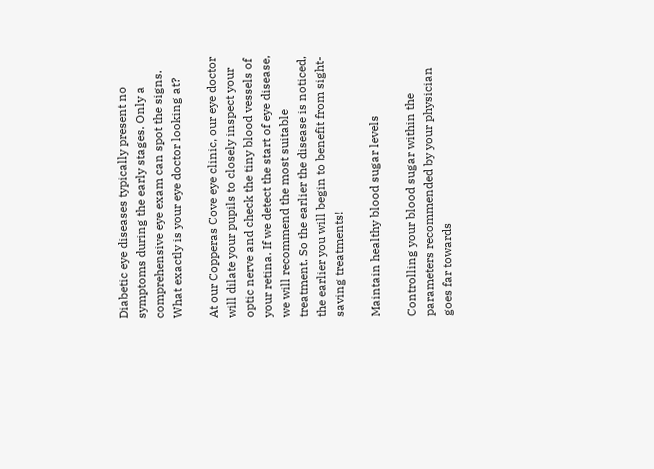Diabetic eye diseases typically present no symptoms during the early stages. Only a comprehensive eye exam can spot the signs. What exactly is your eye doctor looking at?

At our Copperas Cove eye clinic, our eye doctor will dilate your pupils to closely inspect your optic nerve and check the tiny blood vessels of your retina. If we detect the start of eye disease, we will recommend the most suitable treatment. So the earlier the disease is noticed, the earlier you will begin to benefit from sight-saving treatments!

Maintain healthy blood sugar levels

Controlling your blood sugar within the parameters recommended by your physician goes far towards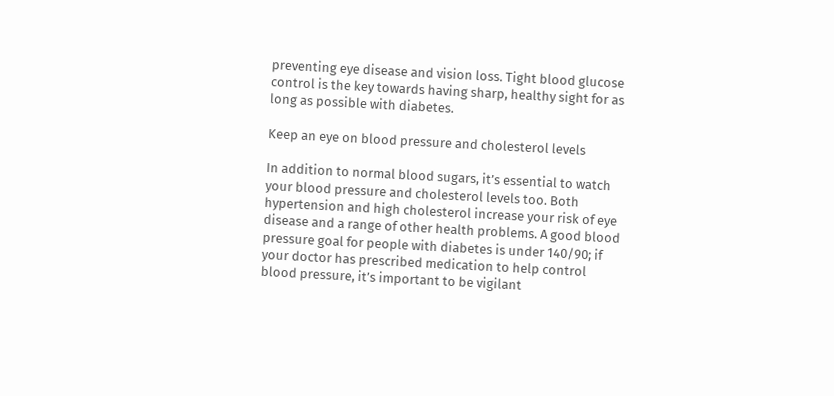preventing eye disease and vision loss. Tight blood glucose control is the key towards having sharp, healthy sight for as long as possible with diabetes.

Keep an eye on blood pressure and cholesterol levels

In addition to normal blood sugars, it’s essential to watch your blood pressure and cholesterol levels too. Both hypertension and high cholesterol increase your risk of eye disease and a range of other health problems. A good blood pressure goal for people with diabetes is under 140/90; if your doctor has prescribed medication to help control blood pressure, it’s important to be vigilant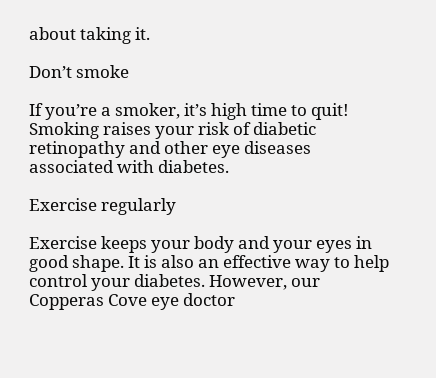about taking it.

Don’t smoke

If you’re a smoker, it’s high time to quit! Smoking raises your risk of diabetic retinopathy and other eye diseases associated with diabetes.

Exercise regularly

Exercise keeps your body and your eyes in good shape. It is also an effective way to help control your diabetes. However, our Copperas Cove eye doctor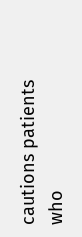cautions patients who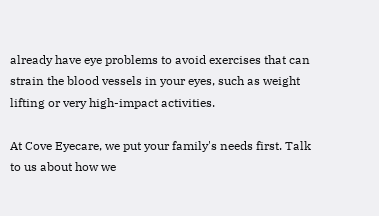already have eye problems to avoid exercises that can strain the blood vessels in your eyes, such as weight lifting or very high-impact activities.

At Cove Eyecare, we put your family's needs first. Talk to us about how we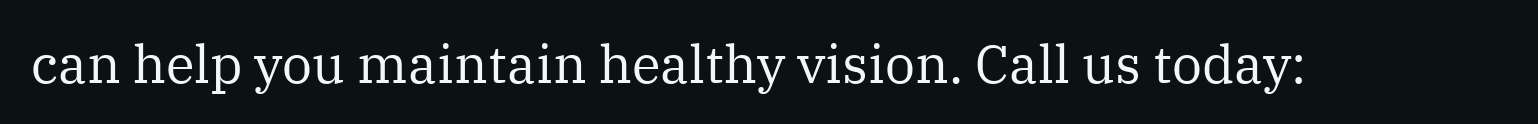can help you maintain healthy vision. Call us today: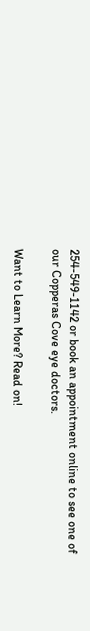254-549-1142 or book an appointment online to see one of our Copperas Cove eye doctors.

Want to Learn More? Read on!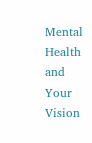Mental Health and Your Vision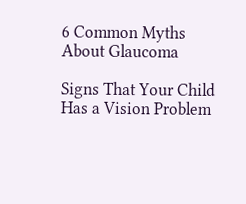6 Common Myths About Glaucoma

Signs That Your Child Has a Vision Problem